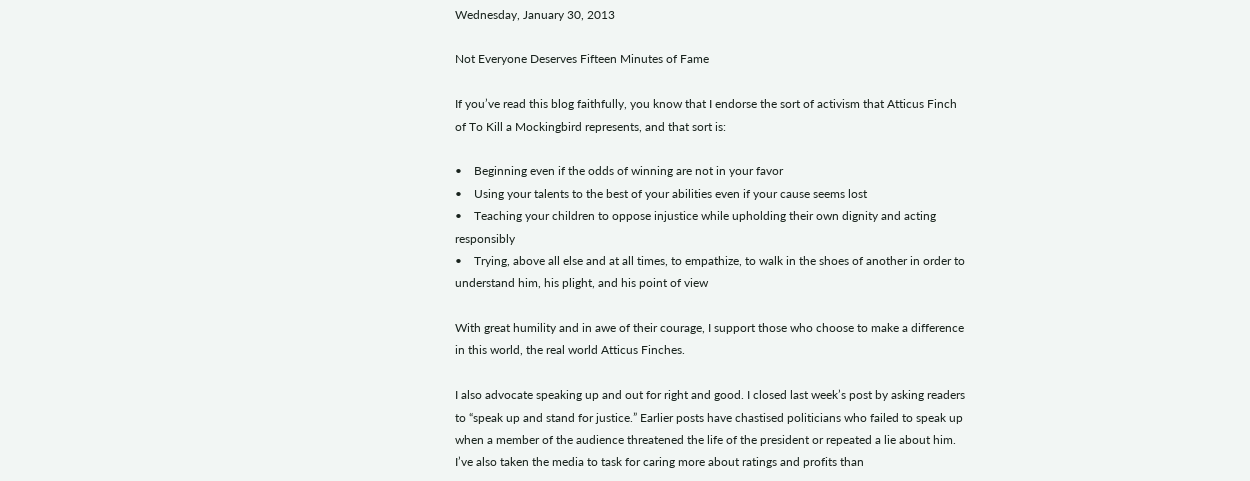Wednesday, January 30, 2013

Not Everyone Deserves Fifteen Minutes of Fame

If you’ve read this blog faithfully, you know that I endorse the sort of activism that Atticus Finch of To Kill a Mockingbird represents, and that sort is:

•    Beginning even if the odds of winning are not in your favor
•    Using your talents to the best of your abilities even if your cause seems lost
•    Teaching your children to oppose injustice while upholding their own dignity and acting responsibly
•    Trying, above all else and at all times, to empathize, to walk in the shoes of another in order to understand him, his plight, and his point of view

With great humility and in awe of their courage, I support those who choose to make a difference in this world, the real world Atticus Finches.

I also advocate speaking up and out for right and good. I closed last week’s post by asking readers to “speak up and stand for justice.” Earlier posts have chastised politicians who failed to speak up when a member of the audience threatened the life of the president or repeated a lie about him. I’ve also taken the media to task for caring more about ratings and profits than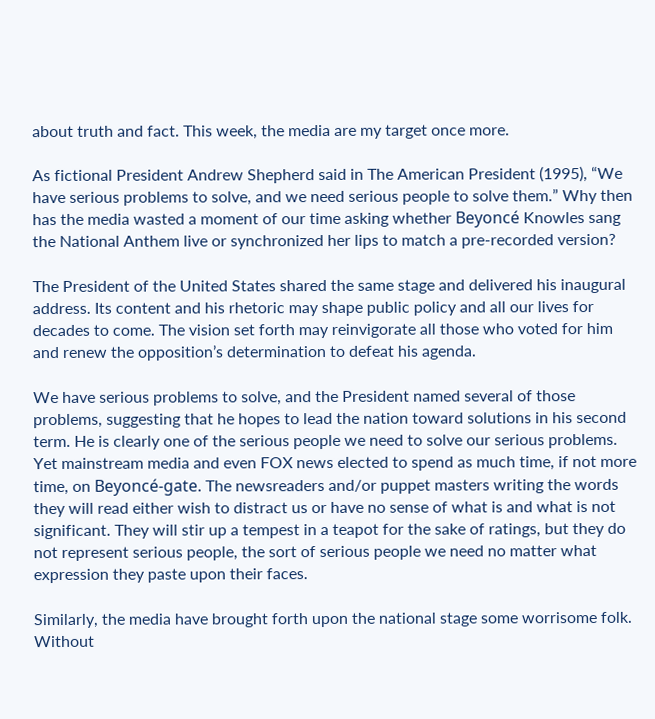about truth and fact. This week, the media are my target once more.

As fictional President Andrew Shepherd said in The American President (1995), “We have serious problems to solve, and we need serious people to solve them.” Why then has the media wasted a moment of our time asking whether Beyoncé Knowles sang the National Anthem live or synchronized her lips to match a pre-recorded version?

The President of the United States shared the same stage and delivered his inaugural address. Its content and his rhetoric may shape public policy and all our lives for decades to come. The vision set forth may reinvigorate all those who voted for him and renew the opposition’s determination to defeat his agenda.

We have serious problems to solve, and the President named several of those problems, suggesting that he hopes to lead the nation toward solutions in his second term. He is clearly one of the serious people we need to solve our serious problems. Yet mainstream media and even FOX news elected to spend as much time, if not more time, on Beyoncé-gate. The newsreaders and/or puppet masters writing the words they will read either wish to distract us or have no sense of what is and what is not significant. They will stir up a tempest in a teapot for the sake of ratings, but they do not represent serious people, the sort of serious people we need no matter what expression they paste upon their faces.

Similarly, the media have brought forth upon the national stage some worrisome folk. Without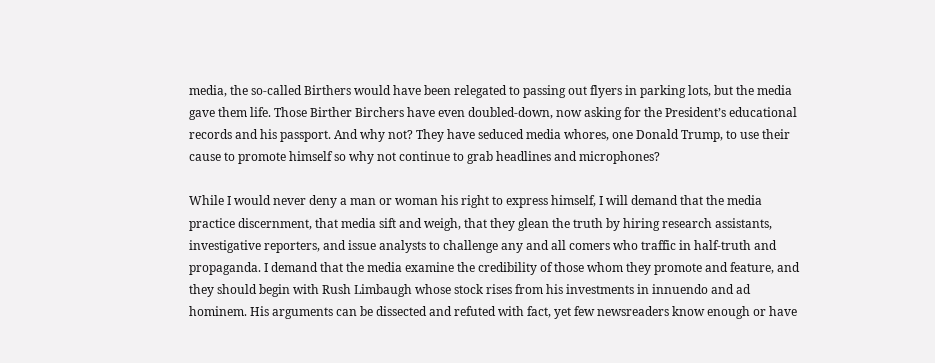media, the so-called Birthers would have been relegated to passing out flyers in parking lots, but the media gave them life. Those Birther Birchers have even doubled-down, now asking for the President’s educational records and his passport. And why not? They have seduced media whores, one Donald Trump, to use their cause to promote himself so why not continue to grab headlines and microphones?

While I would never deny a man or woman his right to express himself, I will demand that the media practice discernment, that media sift and weigh, that they glean the truth by hiring research assistants, investigative reporters, and issue analysts to challenge any and all comers who traffic in half-truth and propaganda. I demand that the media examine the credibility of those whom they promote and feature, and they should begin with Rush Limbaugh whose stock rises from his investments in innuendo and ad hominem. His arguments can be dissected and refuted with fact, yet few newsreaders know enough or have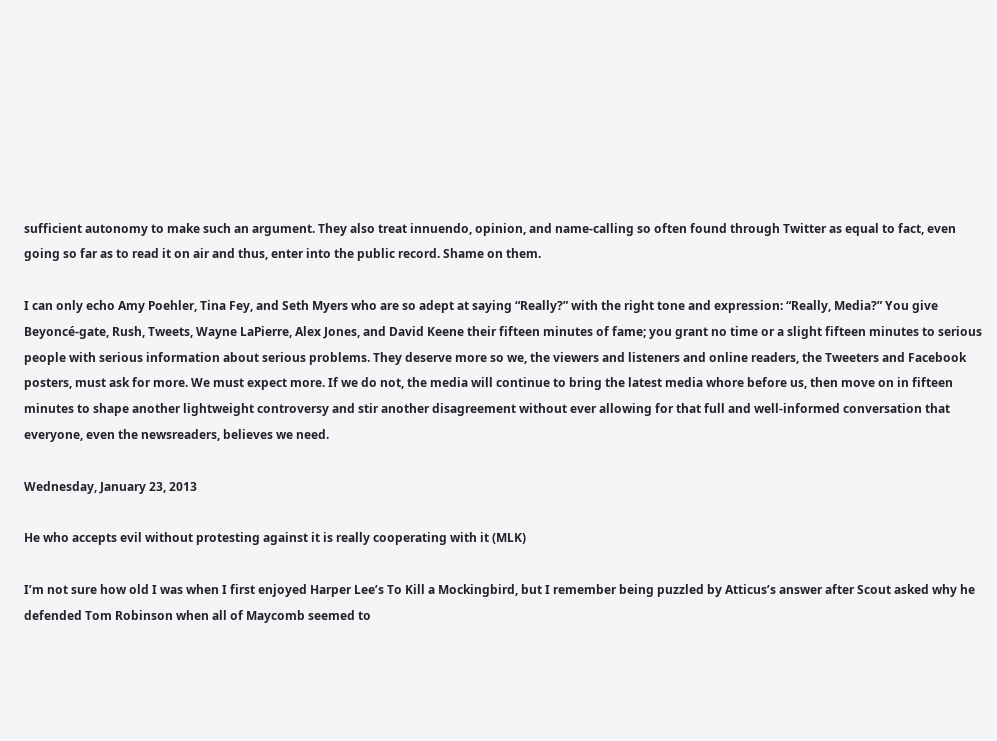sufficient autonomy to make such an argument. They also treat innuendo, opinion, and name-calling so often found through Twitter as equal to fact, even going so far as to read it on air and thus, enter into the public record. Shame on them.

I can only echo Amy Poehler, Tina Fey, and Seth Myers who are so adept at saying “Really?” with the right tone and expression: “Really, Media?” You give Beyoncé-gate, Rush, Tweets, Wayne LaPierre, Alex Jones, and David Keene their fifteen minutes of fame; you grant no time or a slight fifteen minutes to serious people with serious information about serious problems. They deserve more so we, the viewers and listeners and online readers, the Tweeters and Facebook posters, must ask for more. We must expect more. If we do not, the media will continue to bring the latest media whore before us, then move on in fifteen minutes to shape another lightweight controversy and stir another disagreement without ever allowing for that full and well-informed conversation that everyone, even the newsreaders, believes we need.

Wednesday, January 23, 2013

He who accepts evil without protesting against it is really cooperating with it (MLK)

I’m not sure how old I was when I first enjoyed Harper Lee’s To Kill a Mockingbird, but I remember being puzzled by Atticus’s answer after Scout asked why he defended Tom Robinson when all of Maycomb seemed to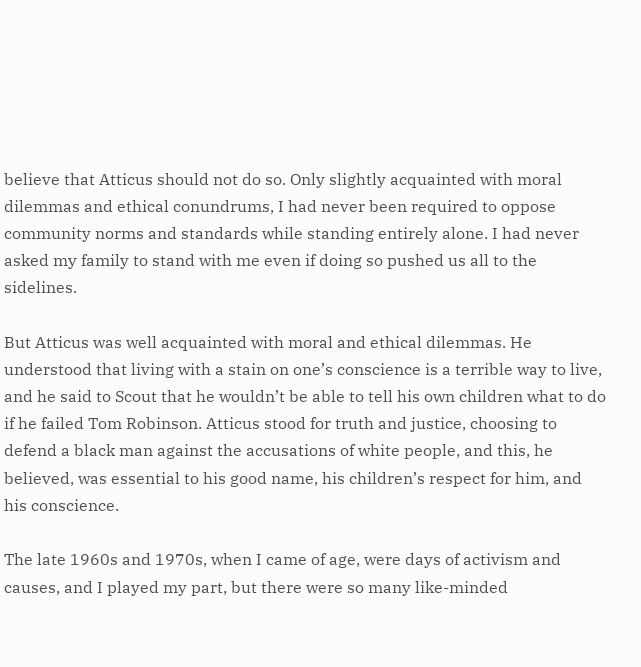believe that Atticus should not do so. Only slightly acquainted with moral dilemmas and ethical conundrums, I had never been required to oppose community norms and standards while standing entirely alone. I had never asked my family to stand with me even if doing so pushed us all to the sidelines.

But Atticus was well acquainted with moral and ethical dilemmas. He understood that living with a stain on one’s conscience is a terrible way to live, and he said to Scout that he wouldn’t be able to tell his own children what to do if he failed Tom Robinson. Atticus stood for truth and justice, choosing to defend a black man against the accusations of white people, and this, he believed, was essential to his good name, his children’s respect for him, and his conscience.

The late 1960s and 1970s, when I came of age, were days of activism and causes, and I played my part, but there were so many like-minded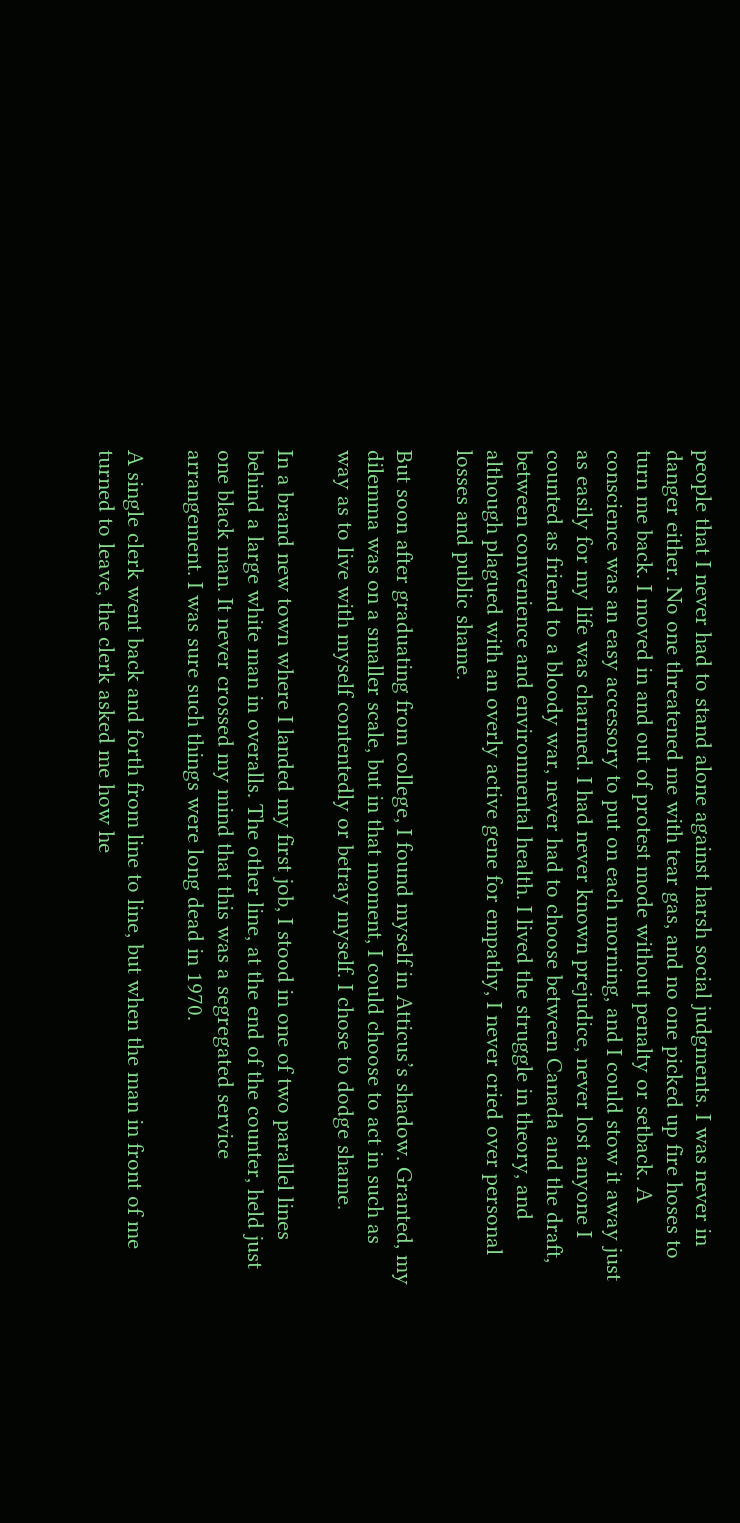people that I never had to stand alone against harsh social judgments. I was never in danger either. No one threatened me with tear gas, and no one picked up fire hoses to turn me back. I moved in and out of protest mode without penalty or setback. A conscience was an easy accessory to put on each morning, and I could stow it away just as easily for my life was charmed. I had never known prejudice, never lost anyone I counted as friend to a bloody war, never had to choose between Canada and the draft, between convenience and environmental health. I lived the struggle in theory, and although plagued with an overly active gene for empathy, I never cried over personal losses and public shame.

But soon after graduating from college, I found myself in Atticus’s shadow. Granted, my dilemma was on a smaller scale, but in that moment, I could choose to act in such as way as to live with myself contentedly or betray myself. I chose to dodge shame.

In a brand new town where I landed my first job, I stood in one of two parallel lines behind a large white man in overalls. The other line, at the end of the counter, held just one black man. It never crossed my mind that this was a segregated service arrangement. I was sure such things were long dead in 1970.

A single clerk went back and forth from line to line, but when the man in front of me turned to leave, the clerk asked me how he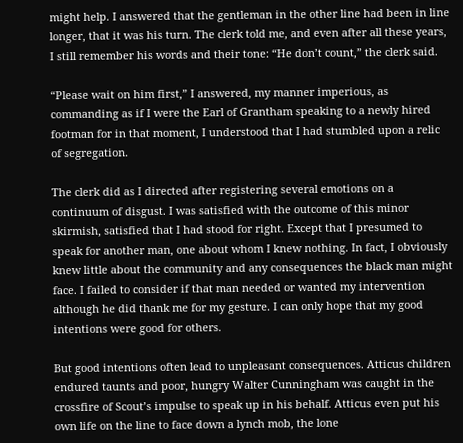might help. I answered that the gentleman in the other line had been in line longer, that it was his turn. The clerk told me, and even after all these years, I still remember his words and their tone: “He don’t count,” the clerk said.

“Please wait on him first,” I answered, my manner imperious, as commanding as if I were the Earl of Grantham speaking to a newly hired footman for in that moment, I understood that I had stumbled upon a relic of segregation.

The clerk did as I directed after registering several emotions on a continuum of disgust. I was satisfied with the outcome of this minor skirmish, satisfied that I had stood for right. Except that I presumed to speak for another man, one about whom I knew nothing. In fact, I obviously knew little about the community and any consequences the black man might face. I failed to consider if that man needed or wanted my intervention although he did thank me for my gesture. I can only hope that my good intentions were good for others.

But good intentions often lead to unpleasant consequences. Atticus children endured taunts and poor, hungry Walter Cunningham was caught in the crossfire of Scout’s impulse to speak up in his behalf. Atticus even put his own life on the line to face down a lynch mob, the lone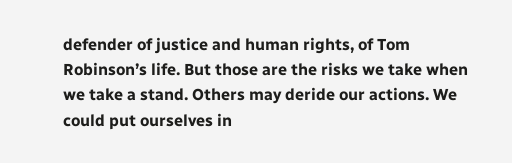defender of justice and human rights, of Tom Robinson’s life. But those are the risks we take when we take a stand. Others may deride our actions. We could put ourselves in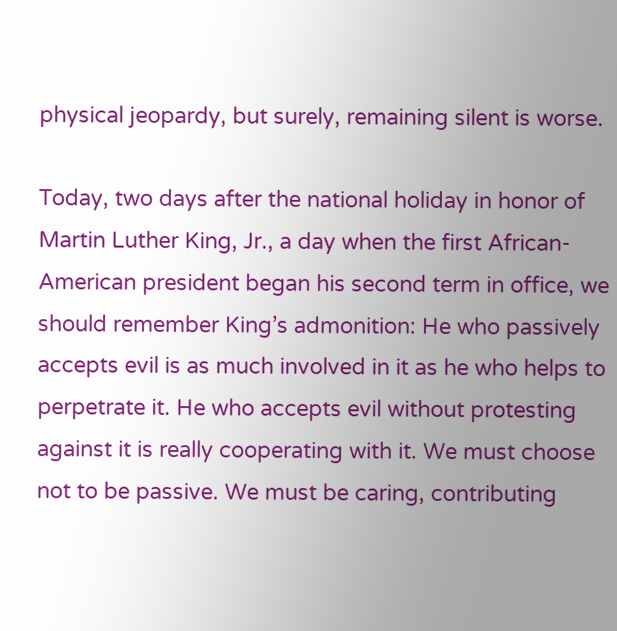physical jeopardy, but surely, remaining silent is worse.

Today, two days after the national holiday in honor of Martin Luther King, Jr., a day when the first African-American president began his second term in office, we should remember King’s admonition: He who passively accepts evil is as much involved in it as he who helps to perpetrate it. He who accepts evil without protesting against it is really cooperating with it. We must choose not to be passive. We must be caring, contributing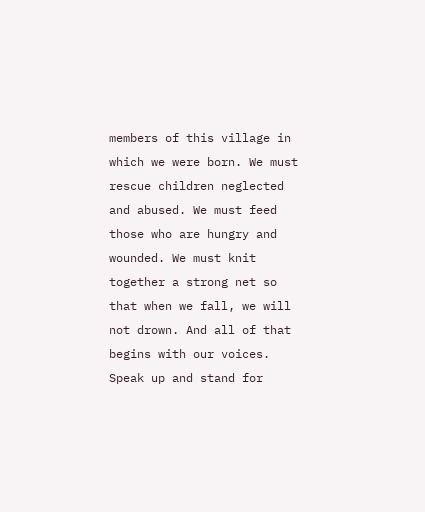members of this village in which we were born. We must rescue children neglected and abused. We must feed those who are hungry and wounded. We must knit together a strong net so that when we fall, we will not drown. And all of that begins with our voices. Speak up and stand for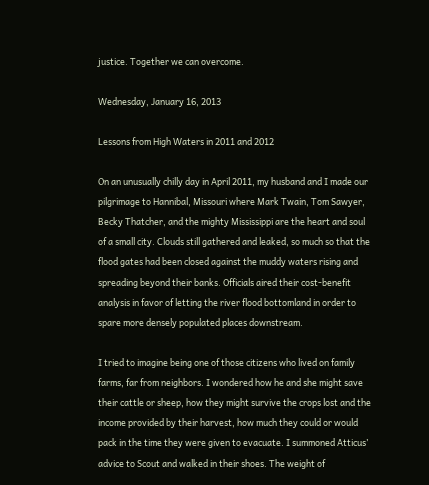justice. Together we can overcome.

Wednesday, January 16, 2013

Lessons from High Waters in 2011 and 2012

On an unusually chilly day in April 2011, my husband and I made our pilgrimage to Hannibal, Missouri where Mark Twain, Tom Sawyer, Becky Thatcher, and the mighty Mississippi are the heart and soul of a small city. Clouds still gathered and leaked, so much so that the flood gates had been closed against the muddy waters rising and spreading beyond their banks. Officials aired their cost-benefit analysis in favor of letting the river flood bottomland in order to spare more densely populated places downstream.

I tried to imagine being one of those citizens who lived on family farms, far from neighbors. I wondered how he and she might save their cattle or sheep, how they might survive the crops lost and the income provided by their harvest, how much they could or would pack in the time they were given to evacuate. I summoned Atticus’ advice to Scout and walked in their shoes. The weight of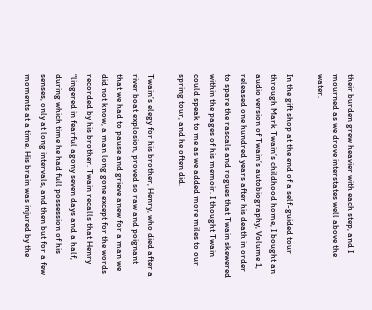their burden grew heavier with each step, and I mourned as we drove interstates well above the water.

In the gift shop at the end of a self-guided tour through Mark Twain’s childhood home, I bought an audio version of Twain’s autobiography, Volume 1, released one hundred years after his death in order to spare the rascals and rogues that Twain skewered within the pages of his memoir. I thought Twain could speak to me as we added more miles to our spring tour, and he often did.

Twain’s elegy for his brother, Henry, who died after a river boat explosion, proved so raw and poignant that we had to pause and grieve anew for a man we did not know, a man long gone except for the words recorded by his brother. Twain recalls that Henry “lingered in fearful agony seven days and a half, during which time he had full possession of his senses, only at long intervals, and then but for a few moments at a time. His brain was injured by the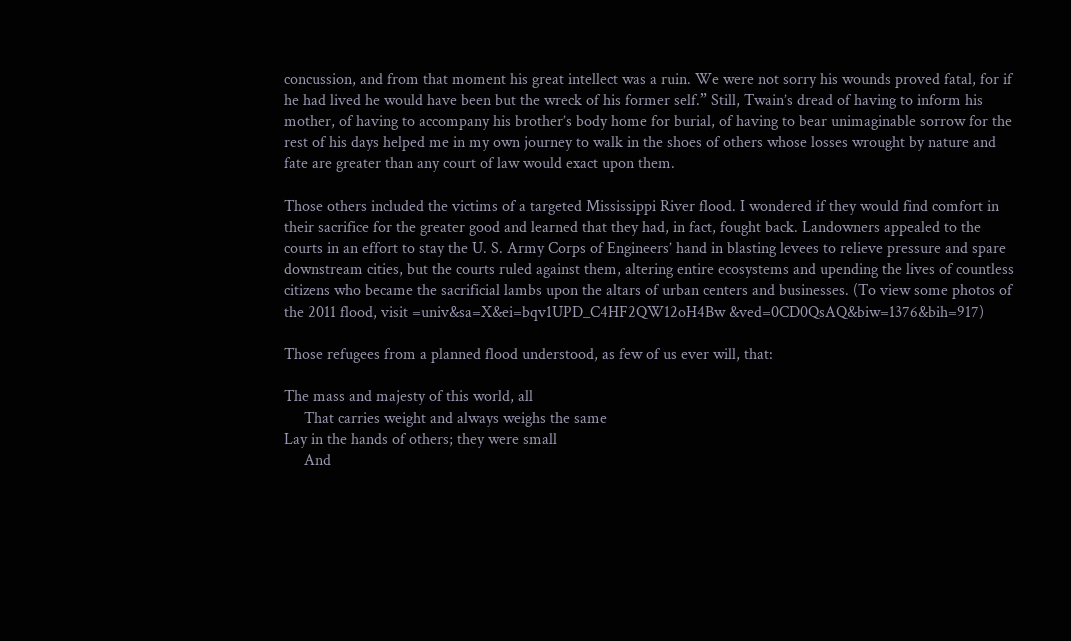concussion, and from that moment his great intellect was a ruin. We were not sorry his wounds proved fatal, for if he had lived he would have been but the wreck of his former self.” Still, Twain’s dread of having to inform his mother, of having to accompany his brother’s body home for burial, of having to bear unimaginable sorrow for the rest of his days helped me in my own journey to walk in the shoes of others whose losses wrought by nature and fate are greater than any court of law would exact upon them.

Those others included the victims of a targeted Mississippi River flood. I wondered if they would find comfort in their sacrifice for the greater good and learned that they had, in fact, fought back. Landowners appealed to the courts in an effort to stay the U. S. Army Corps of Engineers’ hand in blasting levees to relieve pressure and spare downstream cities, but the courts ruled against them, altering entire ecosystems and upending the lives of countless citizens who became the sacrificial lambs upon the altars of urban centers and businesses. (To view some photos of the 2011 flood, visit =univ&sa=X&ei=bqv1UPD_C4HF2QW12oH4Bw &ved=0CD0QsAQ&biw=1376&bih=917)

Those refugees from a planned flood understood, as few of us ever will, that:

The mass and majesty of this world, all
     That carries weight and always weighs the same
Lay in the hands of others; they were small
     And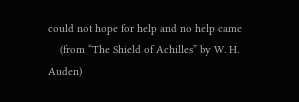could not hope for help and no help came
    (from “The Shield of Achilles” by W. H. Auden)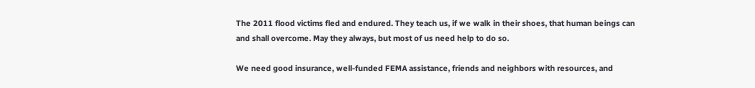The 2011 flood victims fled and endured. They teach us, if we walk in their shoes, that human beings can and shall overcome. May they always, but most of us need help to do so.

We need good insurance, well-funded FEMA assistance, friends and neighbors with resources, and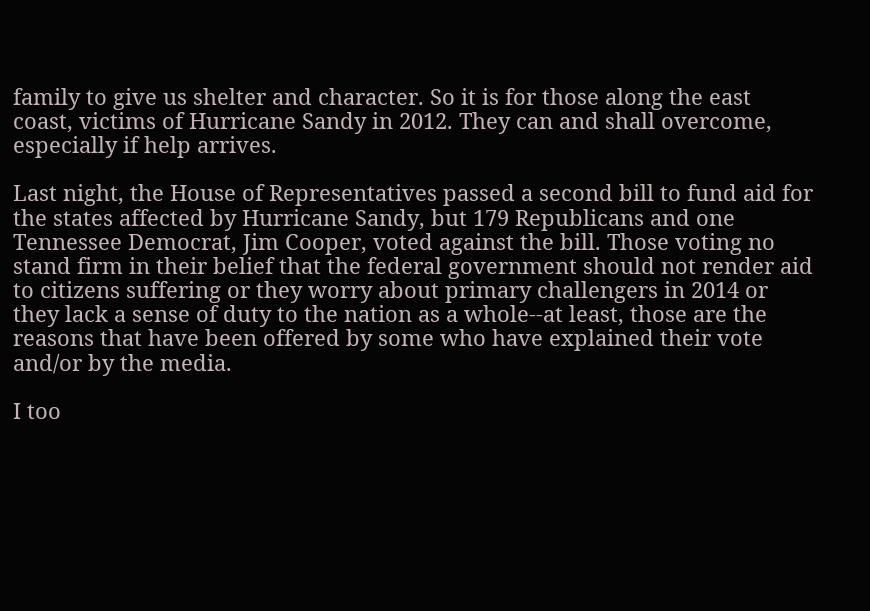family to give us shelter and character. So it is for those along the east coast, victims of Hurricane Sandy in 2012. They can and shall overcome, especially if help arrives.

Last night, the House of Representatives passed a second bill to fund aid for the states affected by Hurricane Sandy, but 179 Republicans and one Tennessee Democrat, Jim Cooper, voted against the bill. Those voting no stand firm in their belief that the federal government should not render aid to citizens suffering or they worry about primary challengers in 2014 or they lack a sense of duty to the nation as a whole--at least, those are the reasons that have been offered by some who have explained their vote and/or by the media.

I too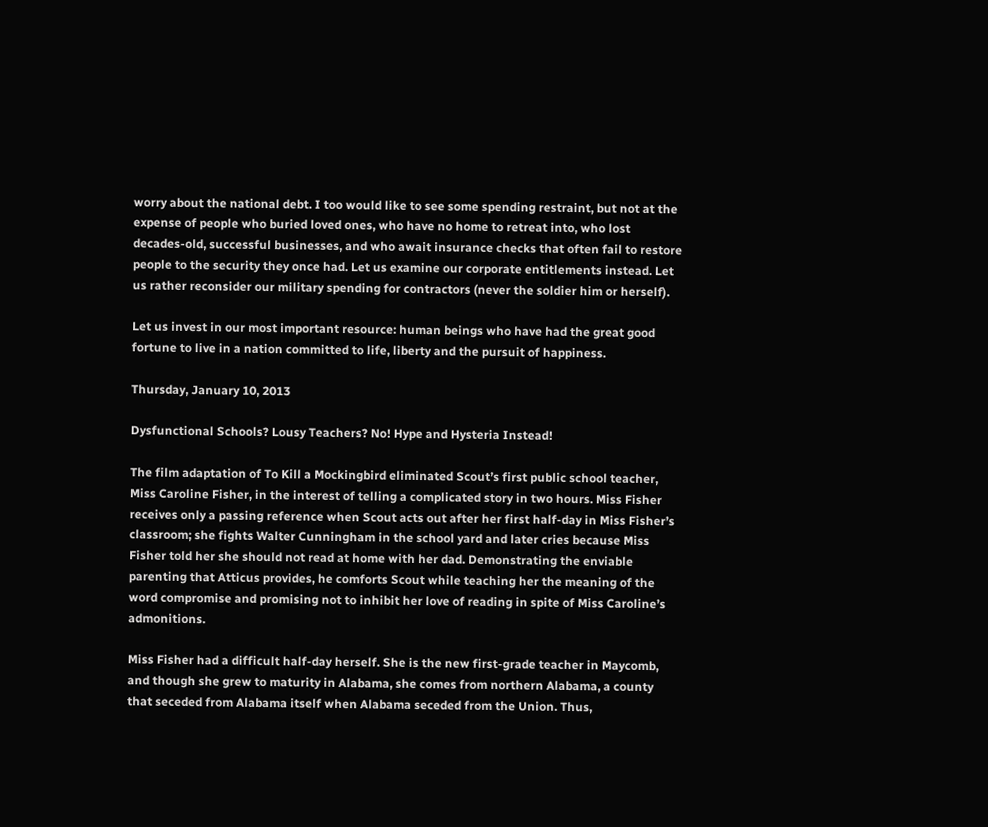worry about the national debt. I too would like to see some spending restraint, but not at the expense of people who buried loved ones, who have no home to retreat into, who lost decades-old, successful businesses, and who await insurance checks that often fail to restore people to the security they once had. Let us examine our corporate entitlements instead. Let us rather reconsider our military spending for contractors (never the soldier him or herself).

Let us invest in our most important resource: human beings who have had the great good fortune to live in a nation committed to life, liberty and the pursuit of happiness.

Thursday, January 10, 2013

Dysfunctional Schools? Lousy Teachers? No! Hype and Hysteria Instead!

The film adaptation of To Kill a Mockingbird eliminated Scout’s first public school teacher, Miss Caroline Fisher, in the interest of telling a complicated story in two hours. Miss Fisher receives only a passing reference when Scout acts out after her first half-day in Miss Fisher’s classroom; she fights Walter Cunningham in the school yard and later cries because Miss Fisher told her she should not read at home with her dad. Demonstrating the enviable parenting that Atticus provides, he comforts Scout while teaching her the meaning of the word compromise and promising not to inhibit her love of reading in spite of Miss Caroline’s admonitions.

Miss Fisher had a difficult half-day herself. She is the new first-grade teacher in Maycomb, and though she grew to maturity in Alabama, she comes from northern Alabama, a county that seceded from Alabama itself when Alabama seceded from the Union. Thus,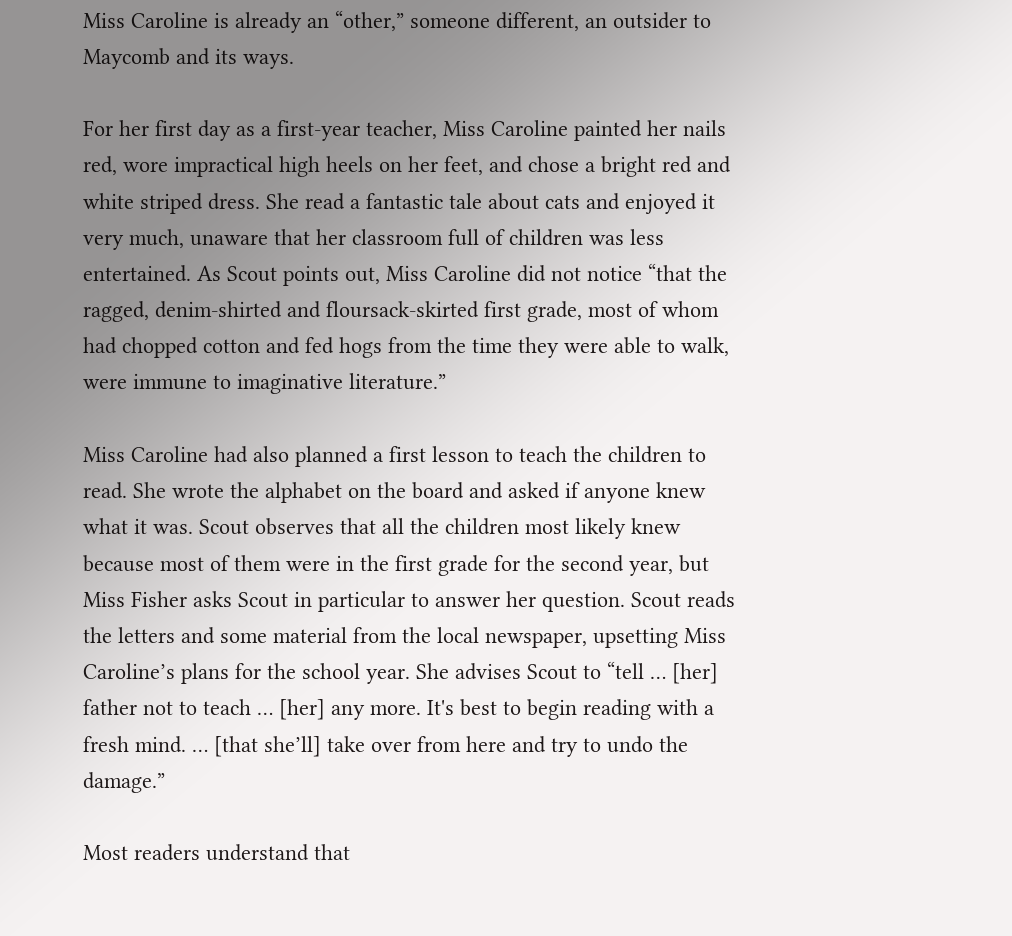Miss Caroline is already an “other,” someone different, an outsider to Maycomb and its ways.

For her first day as a first-year teacher, Miss Caroline painted her nails red, wore impractical high heels on her feet, and chose a bright red and white striped dress. She read a fantastic tale about cats and enjoyed it very much, unaware that her classroom full of children was less entertained. As Scout points out, Miss Caroline did not notice “that the ragged, denim-shirted and floursack-skirted first grade, most of whom had chopped cotton and fed hogs from the time they were able to walk, were immune to imaginative literature.”

Miss Caroline had also planned a first lesson to teach the children to read. She wrote the alphabet on the board and asked if anyone knew what it was. Scout observes that all the children most likely knew because most of them were in the first grade for the second year, but Miss Fisher asks Scout in particular to answer her question. Scout reads the letters and some material from the local newspaper, upsetting Miss Caroline’s plans for the school year. She advises Scout to “tell … [her] father not to teach … [her] any more. It's best to begin reading with a fresh mind. … [that she’ll] take over from here and try to undo the damage.”

Most readers understand that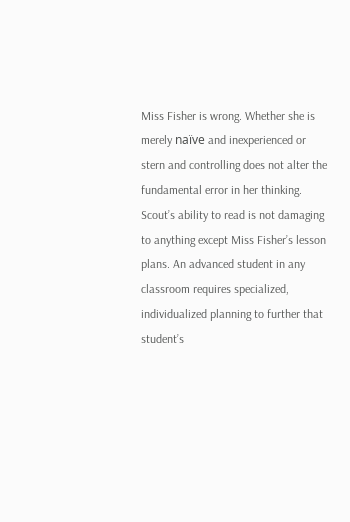Miss Fisher is wrong. Whether she is merely naïve and inexperienced or stern and controlling does not alter the fundamental error in her thinking. Scout’s ability to read is not damaging to anything except Miss Fisher’s lesson plans. An advanced student in any classroom requires specialized, individualized planning to further that student’s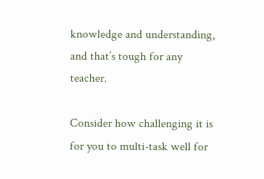knowledge and understanding, and that’s tough for any teacher.

Consider how challenging it is for you to multi-task well for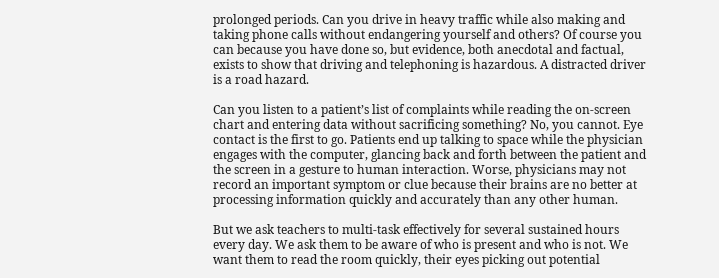prolonged periods. Can you drive in heavy traffic while also making and taking phone calls without endangering yourself and others? Of course you can because you have done so, but evidence, both anecdotal and factual, exists to show that driving and telephoning is hazardous. A distracted driver is a road hazard.

Can you listen to a patient’s list of complaints while reading the on-screen chart and entering data without sacrificing something? No, you cannot. Eye contact is the first to go. Patients end up talking to space while the physician engages with the computer, glancing back and forth between the patient and the screen in a gesture to human interaction. Worse, physicians may not record an important symptom or clue because their brains are no better at processing information quickly and accurately than any other human.

But we ask teachers to multi-task effectively for several sustained hours every day. We ask them to be aware of who is present and who is not. We want them to read the room quickly, their eyes picking out potential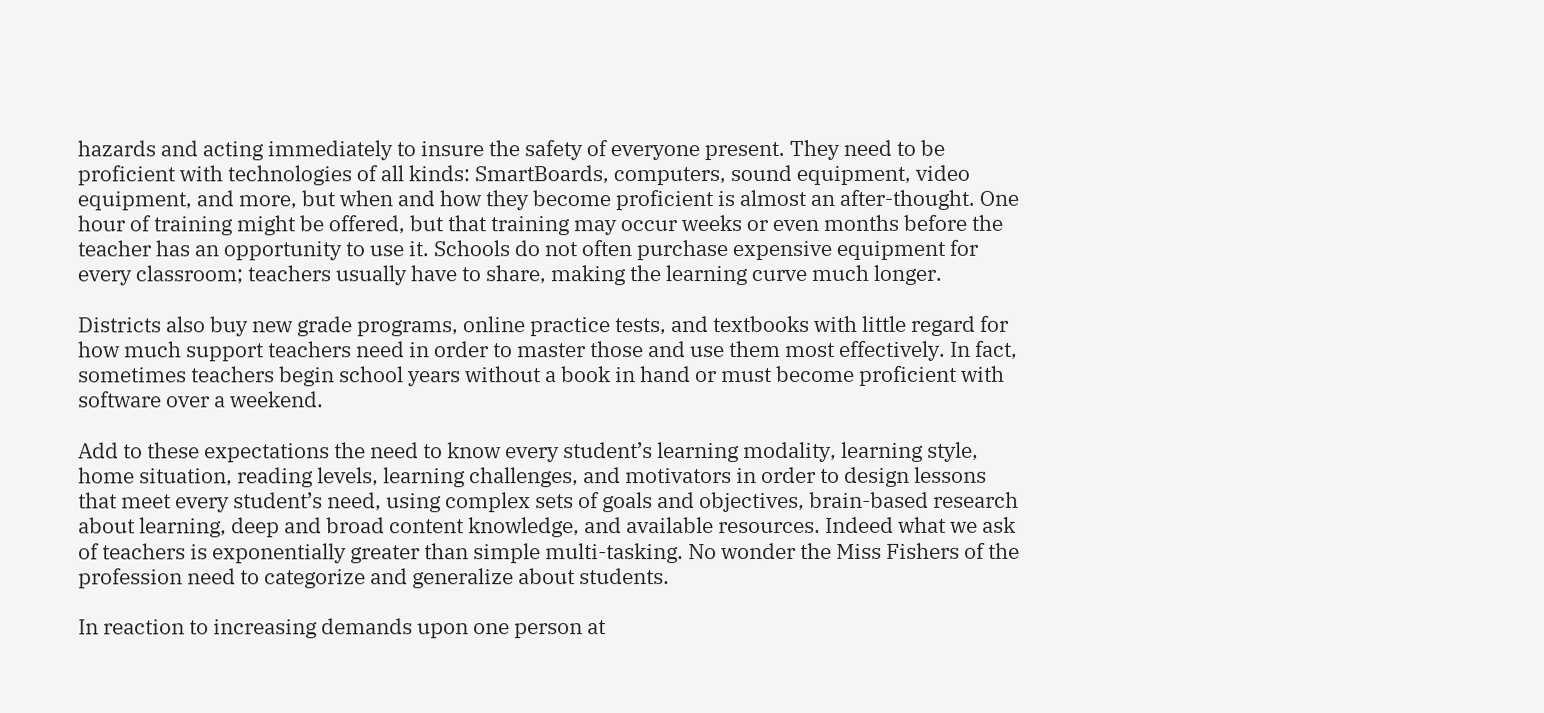hazards and acting immediately to insure the safety of everyone present. They need to be proficient with technologies of all kinds: SmartBoards, computers, sound equipment, video equipment, and more, but when and how they become proficient is almost an after-thought. One hour of training might be offered, but that training may occur weeks or even months before the teacher has an opportunity to use it. Schools do not often purchase expensive equipment for every classroom; teachers usually have to share, making the learning curve much longer.

Districts also buy new grade programs, online practice tests, and textbooks with little regard for how much support teachers need in order to master those and use them most effectively. In fact, sometimes teachers begin school years without a book in hand or must become proficient with software over a weekend.

Add to these expectations the need to know every student’s learning modality, learning style, home situation, reading levels, learning challenges, and motivators in order to design lessons that meet every student’s need, using complex sets of goals and objectives, brain-based research about learning, deep and broad content knowledge, and available resources. Indeed what we ask of teachers is exponentially greater than simple multi-tasking. No wonder the Miss Fishers of the profession need to categorize and generalize about students.

In reaction to increasing demands upon one person at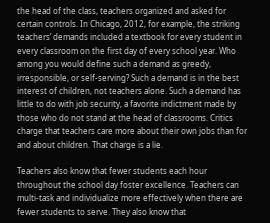the head of the class, teachers organized and asked for certain controls. In Chicago, 2012, for example, the striking teachers’ demands included a textbook for every student in every classroom on the first day of every school year. Who among you would define such a demand as greedy, irresponsible, or self-serving? Such a demand is in the best interest of children, not teachers alone. Such a demand has little to do with job security, a favorite indictment made by those who do not stand at the head of classrooms. Critics charge that teachers care more about their own jobs than for and about children. That charge is a lie.

Teachers also know that fewer students each hour throughout the school day foster excellence. Teachers can multi-task and individualize more effectively when there are fewer students to serve. They also know that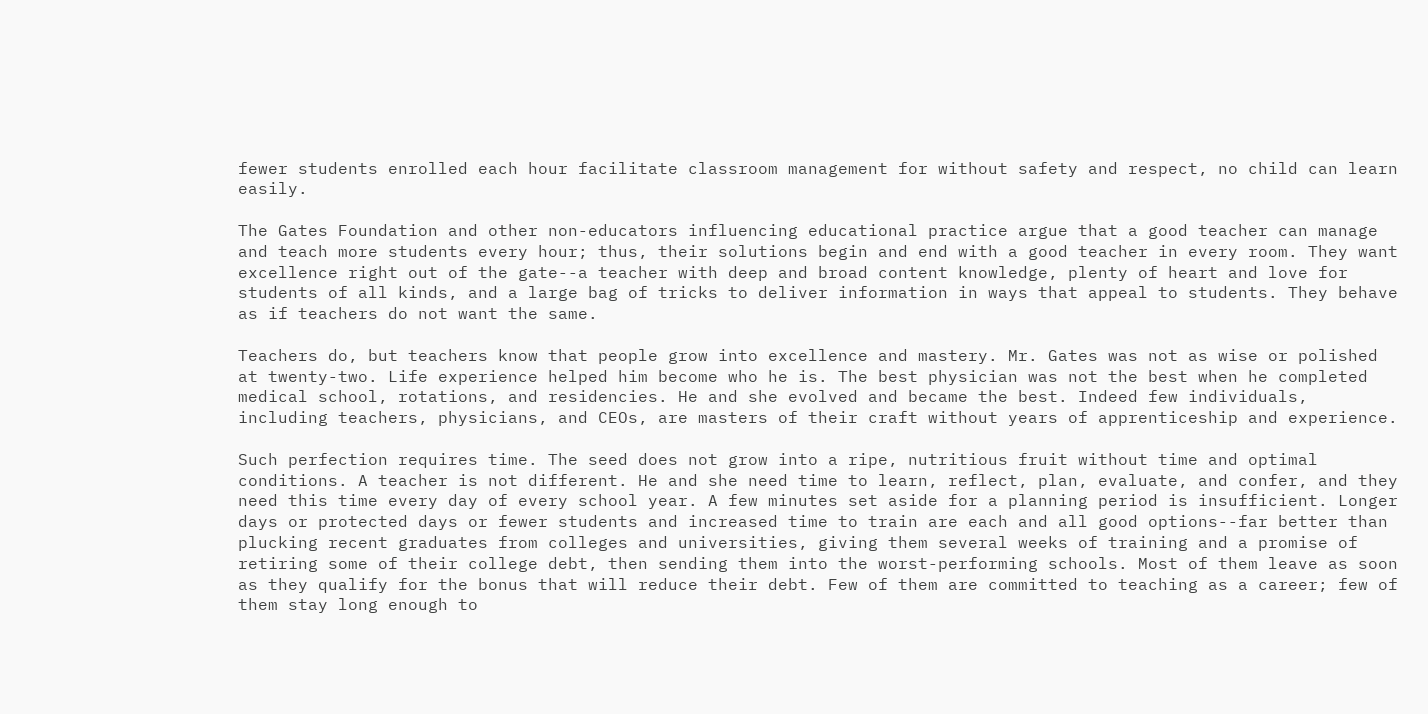fewer students enrolled each hour facilitate classroom management for without safety and respect, no child can learn easily.

The Gates Foundation and other non-educators influencing educational practice argue that a good teacher can manage and teach more students every hour; thus, their solutions begin and end with a good teacher in every room. They want excellence right out of the gate--a teacher with deep and broad content knowledge, plenty of heart and love for students of all kinds, and a large bag of tricks to deliver information in ways that appeal to students. They behave as if teachers do not want the same.

Teachers do, but teachers know that people grow into excellence and mastery. Mr. Gates was not as wise or polished at twenty-two. Life experience helped him become who he is. The best physician was not the best when he completed medical school, rotations, and residencies. He and she evolved and became the best. Indeed few individuals, including teachers, physicians, and CEOs, are masters of their craft without years of apprenticeship and experience.

Such perfection requires time. The seed does not grow into a ripe, nutritious fruit without time and optimal conditions. A teacher is not different. He and she need time to learn, reflect, plan, evaluate, and confer, and they need this time every day of every school year. A few minutes set aside for a planning period is insufficient. Longer days or protected days or fewer students and increased time to train are each and all good options--far better than plucking recent graduates from colleges and universities, giving them several weeks of training and a promise of retiring some of their college debt, then sending them into the worst-performing schools. Most of them leave as soon as they qualify for the bonus that will reduce their debt. Few of them are committed to teaching as a career; few of them stay long enough to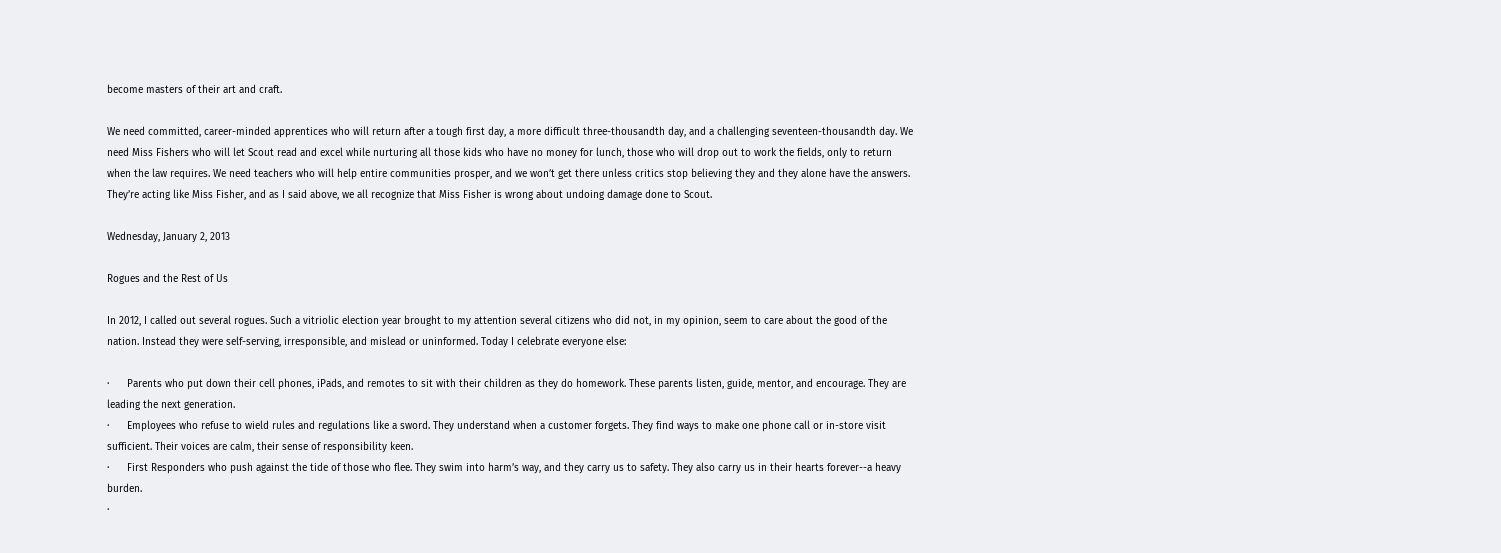become masters of their art and craft.

We need committed, career-minded apprentices who will return after a tough first day, a more difficult three-thousandth day, and a challenging seventeen-thousandth day. We need Miss Fishers who will let Scout read and excel while nurturing all those kids who have no money for lunch, those who will drop out to work the fields, only to return when the law requires. We need teachers who will help entire communities prosper, and we won’t get there unless critics stop believing they and they alone have the answers. They’re acting like Miss Fisher, and as I said above, we all recognize that Miss Fisher is wrong about undoing damage done to Scout.

Wednesday, January 2, 2013

Rogues and the Rest of Us

In 2012, I called out several rogues. Such a vitriolic election year brought to my attention several citizens who did not, in my opinion, seem to care about the good of the nation. Instead they were self-serving, irresponsible, and mislead or uninformed. Today I celebrate everyone else:

·      Parents who put down their cell phones, iPads, and remotes to sit with their children as they do homework. These parents listen, guide, mentor, and encourage. They are leading the next generation.
·      Employees who refuse to wield rules and regulations like a sword. They understand when a customer forgets. They find ways to make one phone call or in-store visit sufficient. Their voices are calm, their sense of responsibility keen.
·      First Responders who push against the tide of those who flee. They swim into harm’s way, and they carry us to safety. They also carry us in their hearts forever--a heavy burden.
·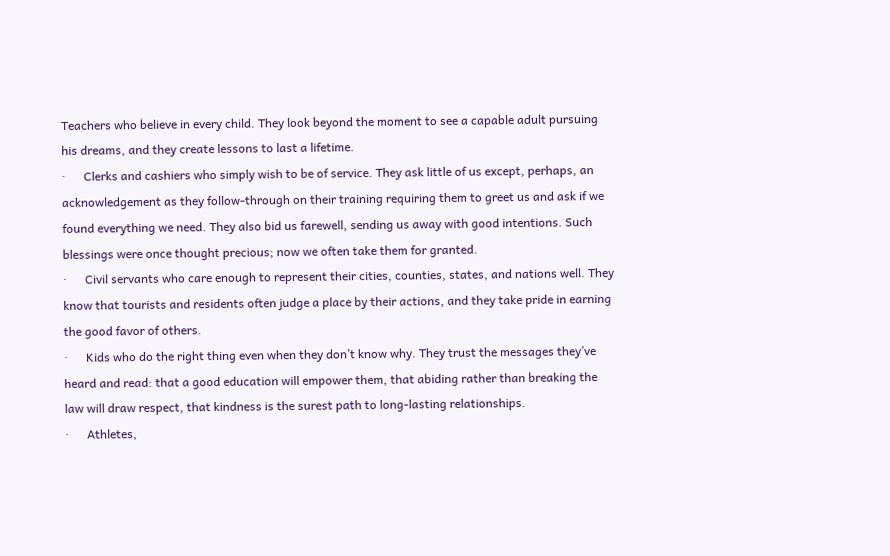Teachers who believe in every child. They look beyond the moment to see a capable adult pursuing his dreams, and they create lessons to last a lifetime.
·      Clerks and cashiers who simply wish to be of service. They ask little of us except, perhaps, an acknowledgement as they follow-through on their training requiring them to greet us and ask if we found everything we need. They also bid us farewell, sending us away with good intentions. Such blessings were once thought precious; now we often take them for granted.
·      Civil servants who care enough to represent their cities, counties, states, and nations well. They know that tourists and residents often judge a place by their actions, and they take pride in earning the good favor of others.
·      Kids who do the right thing even when they don’t know why. They trust the messages they’ve heard and read: that a good education will empower them, that abiding rather than breaking the law will draw respect, that kindness is the surest path to long-lasting relationships.
·      Athletes,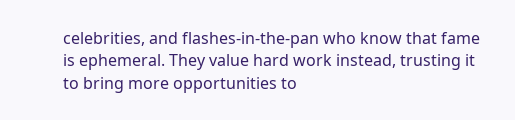celebrities, and flashes-in-the-pan who know that fame is ephemeral. They value hard work instead, trusting it to bring more opportunities to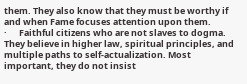them. They also know that they must be worthy if and when Fame focuses attention upon them.
·      Faithful citizens who are not slaves to dogma. They believe in higher law, spiritual principles, and multiple paths to self-actualization. Most important, they do not insist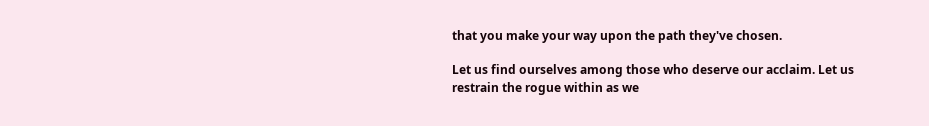that you make your way upon the path they've chosen.

Let us find ourselves among those who deserve our acclaim. Let us restrain the rogue within as we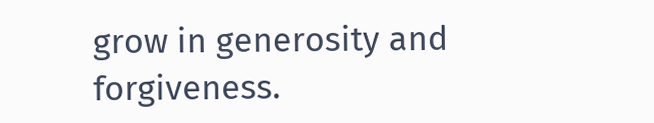grow in generosity and forgiveness.